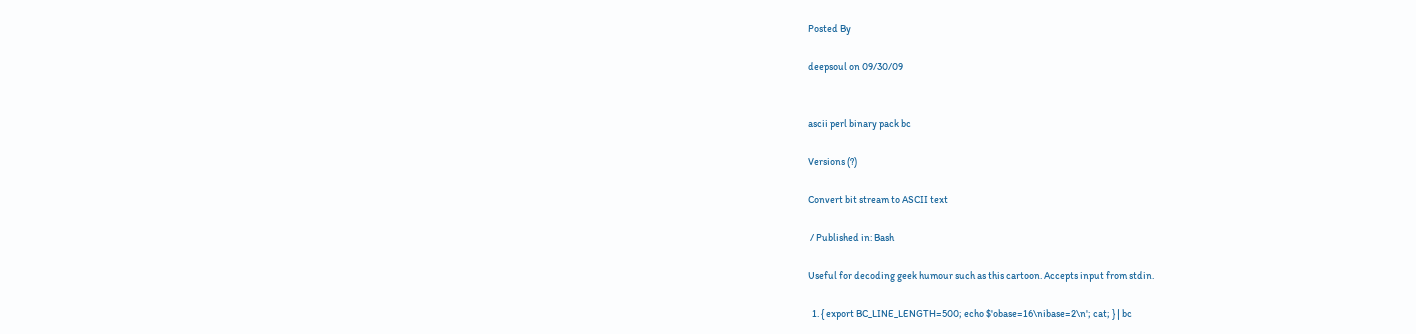Posted By

deepsoul on 09/30/09


ascii perl binary pack bc

Versions (?)

Convert bit stream to ASCII text

 / Published in: Bash

Useful for decoding geek humour such as this cartoon. Accepts input from stdin.

  1. { export BC_LINE_LENGTH=500; echo $'obase=16\nibase=2\n'; cat; } | bc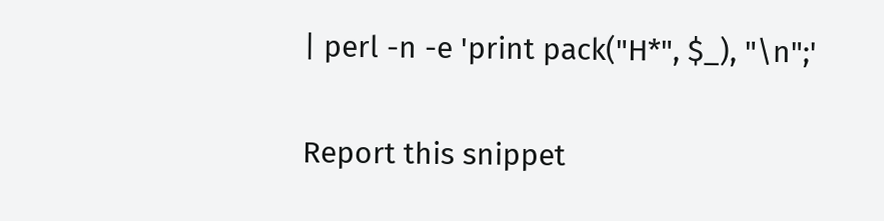| perl -n -e 'print pack("H*", $_), "\n";'

Report this snippet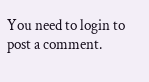You need to login to post a comment.